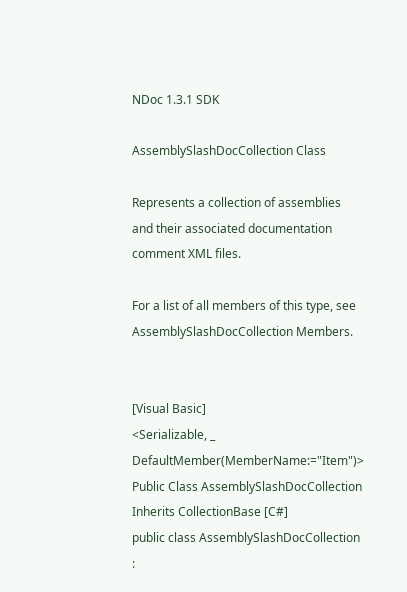NDoc 1.3.1 SDK

AssemblySlashDocCollection Class

Represents a collection of assemblies and their associated documentation comment XML files.

For a list of all members of this type, see AssemblySlashDocCollection Members.


[Visual Basic]
<Serializable, _  DefaultMember(MemberName:="Item")>
Public Class AssemblySlashDocCollection     Inherits CollectionBase [C#]
public class AssemblySlashDocCollection :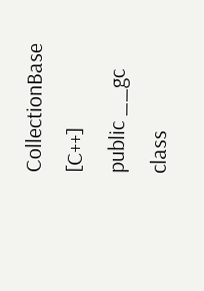CollectionBase [C++]
public __gc class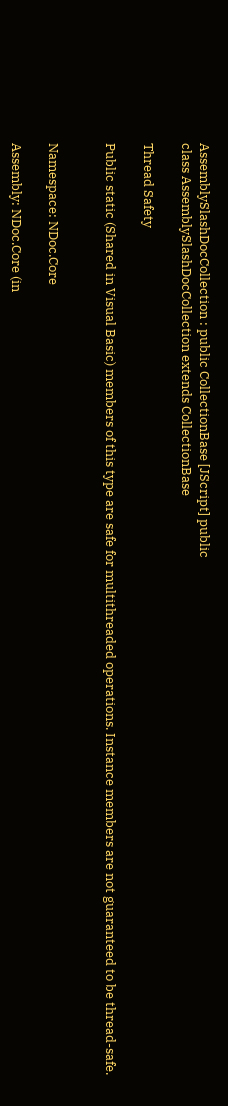AssemblySlashDocCollection : public CollectionBase [JScript] public
class AssemblySlashDocCollection extends CollectionBase

Thread Safety

Public static (Shared in Visual Basic) members of this type are safe for multithreaded operations. Instance members are not guaranteed to be thread-safe.


Namespace: NDoc.Core

Assembly: NDoc.Core (in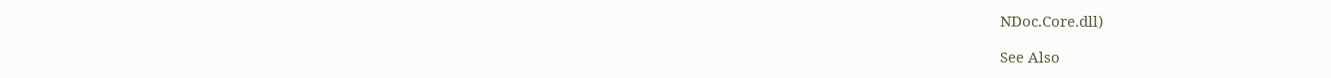NDoc.Core.dll)

See Also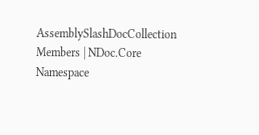AssemblySlashDocCollection Members | NDoc.Core Namespace